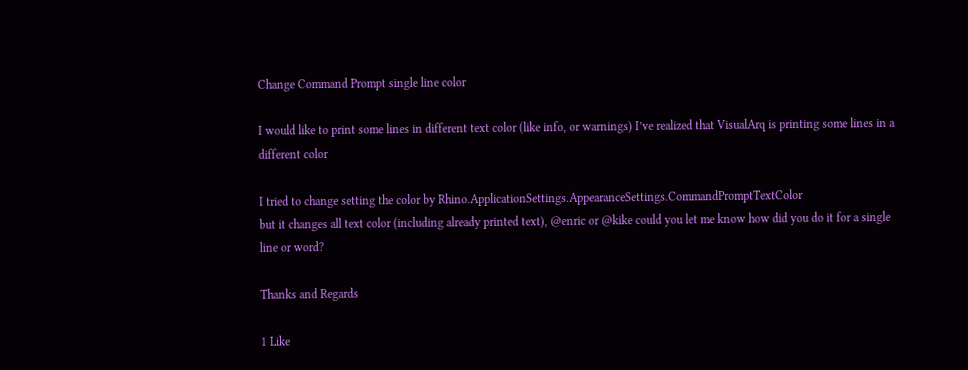Change Command Prompt single line color

I would like to print some lines in different text color (like info, or warnings) I’ve realized that VisualArq is printing some lines in a different color

I tried to change setting the color by Rhino.ApplicationSettings.AppearanceSettings.CommandPromptTextColor
but it changes all text color (including already printed text), @enric or @kike could you let me know how did you do it for a single line or word?

Thanks and Regards

1 Like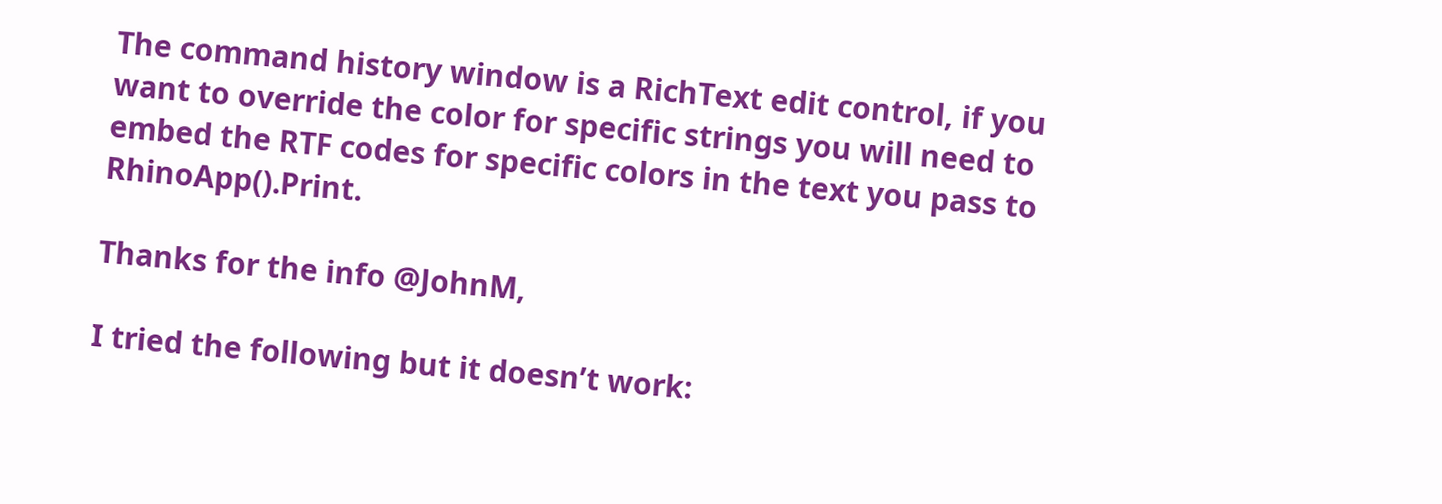The command history window is a RichText edit control, if you want to override the color for specific strings you will need to embed the RTF codes for specific colors in the text you pass to RhinoApp().Print.

Thanks for the info @JohnM,

I tried the following but it doesn’t work: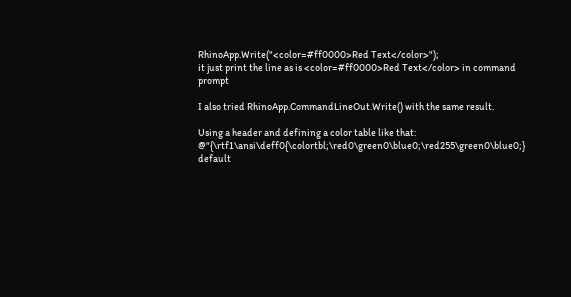RhinoApp.Write("<color=#ff0000>Red Text</color>");
it just print the line as is <color=#ff0000>Red Text</color> in command prompt

I also tried RhinoApp.CommandLineOut.Write() with the same result.

Using a header and defining a color table like that:
@"{\rtf1\ansi\deff0{\colortbl;\red0\green0\blue0;\red255\green0\blue0;} default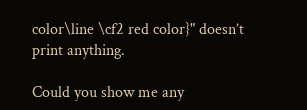color\line \cf2 red color}" doesn’t print anything.

Could you show me any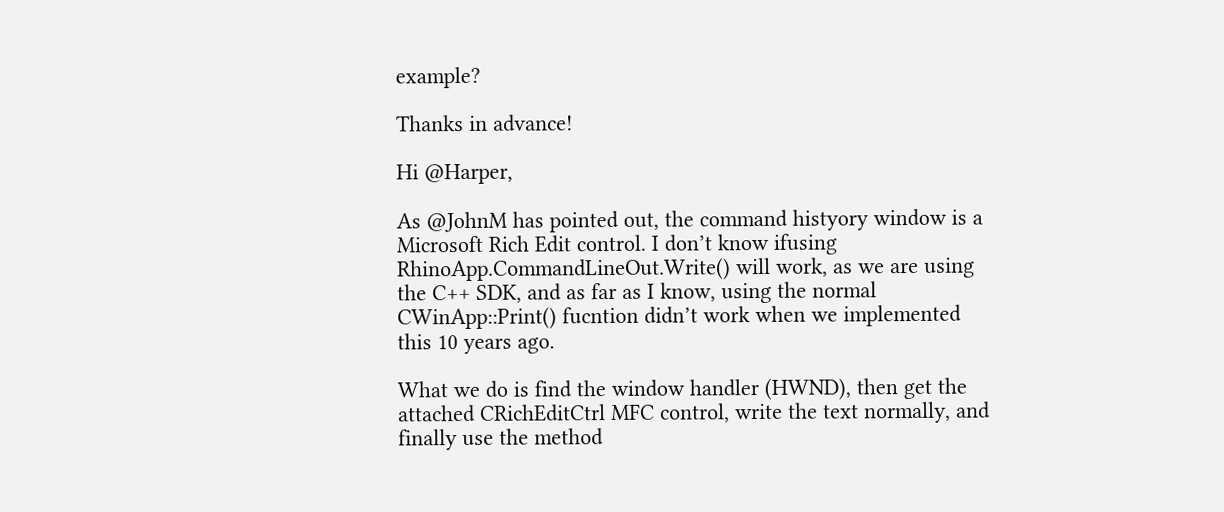example?

Thanks in advance!

Hi @Harper,

As @JohnM has pointed out, the command histyory window is a Microsoft Rich Edit control. I don’t know ifusing RhinoApp.CommandLineOut.Write() will work, as we are using the C++ SDK, and as far as I know, using the normal CWinApp::Print() fucntion didn’t work when we implemented this 10 years ago.

What we do is find the window handler (HWND), then get the attached CRichEditCtrl MFC control, write the text normally, and finally use the method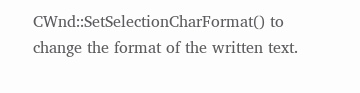CWnd::SetSelectionCharFormat() to change the format of the written text.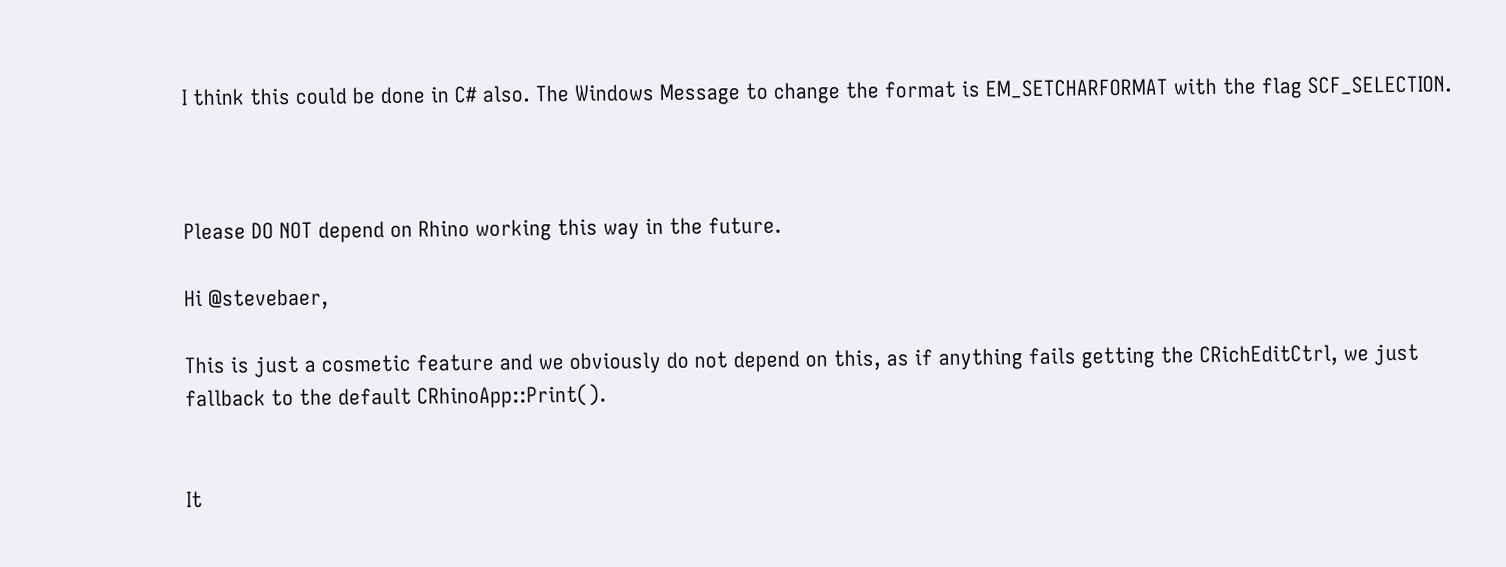I think this could be done in C# also. The Windows Message to change the format is EM_SETCHARFORMAT with the flag SCF_SELECTION.



Please DO NOT depend on Rhino working this way in the future.

Hi @stevebaer,

This is just a cosmetic feature and we obviously do not depend on this, as if anything fails getting the CRichEditCtrl, we just fallback to the default CRhinoApp::Print().


It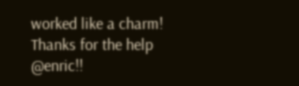worked like a charm! Thanks for the help @enric!!